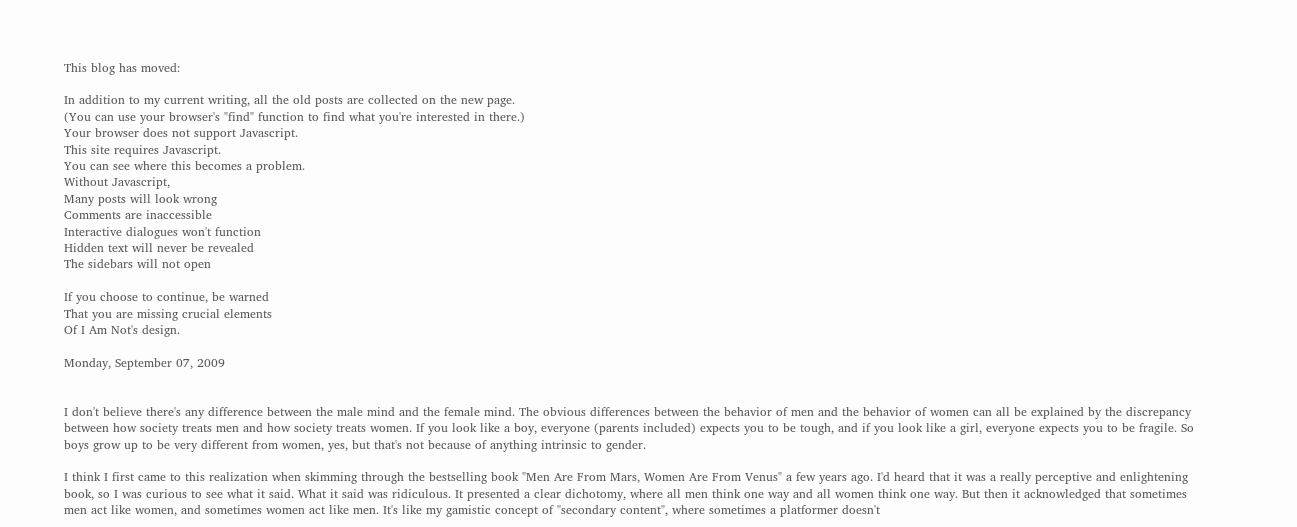This blog has moved:

In addition to my current writing, all the old posts are collected on the new page.
(You can use your browser's "find" function to find what you're interested in there.)
Your browser does not support Javascript.
This site requires Javascript.
You can see where this becomes a problem.
Without Javascript,
Many posts will look wrong
Comments are inaccessible
Interactive dialogues won't function
Hidden text will never be revealed
The sidebars will not open

If you choose to continue, be warned
That you are missing crucial elements
Of I Am Not's design.

Monday, September 07, 2009


I don't believe there's any difference between the male mind and the female mind. The obvious differences between the behavior of men and the behavior of women can all be explained by the discrepancy between how society treats men and how society treats women. If you look like a boy, everyone (parents included) expects you to be tough, and if you look like a girl, everyone expects you to be fragile. So boys grow up to be very different from women, yes, but that's not because of anything intrinsic to gender.

I think I first came to this realization when skimming through the bestselling book "Men Are From Mars, Women Are From Venus" a few years ago. I'd heard that it was a really perceptive and enlightening book, so I was curious to see what it said. What it said was ridiculous. It presented a clear dichotomy, where all men think one way and all women think one way. But then it acknowledged that sometimes men act like women, and sometimes women act like men. It's like my gamistic concept of "secondary content", where sometimes a platformer doesn't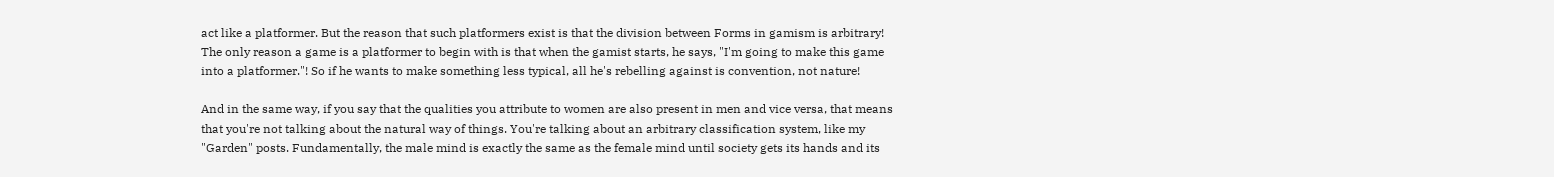act like a platformer. But the reason that such platformers exist is that the division between Forms in gamism is arbitrary! The only reason a game is a platformer to begin with is that when the gamist starts, he says, "I'm going to make this game into a platformer."! So if he wants to make something less typical, all he's rebelling against is convention, not nature!

And in the same way, if you say that the qualities you attribute to women are also present in men and vice versa, that means that you're not talking about the natural way of things. You're talking about an arbitrary classification system, like my "Garden" posts. Fundamentally, the male mind is exactly the same as the female mind until society gets its hands and its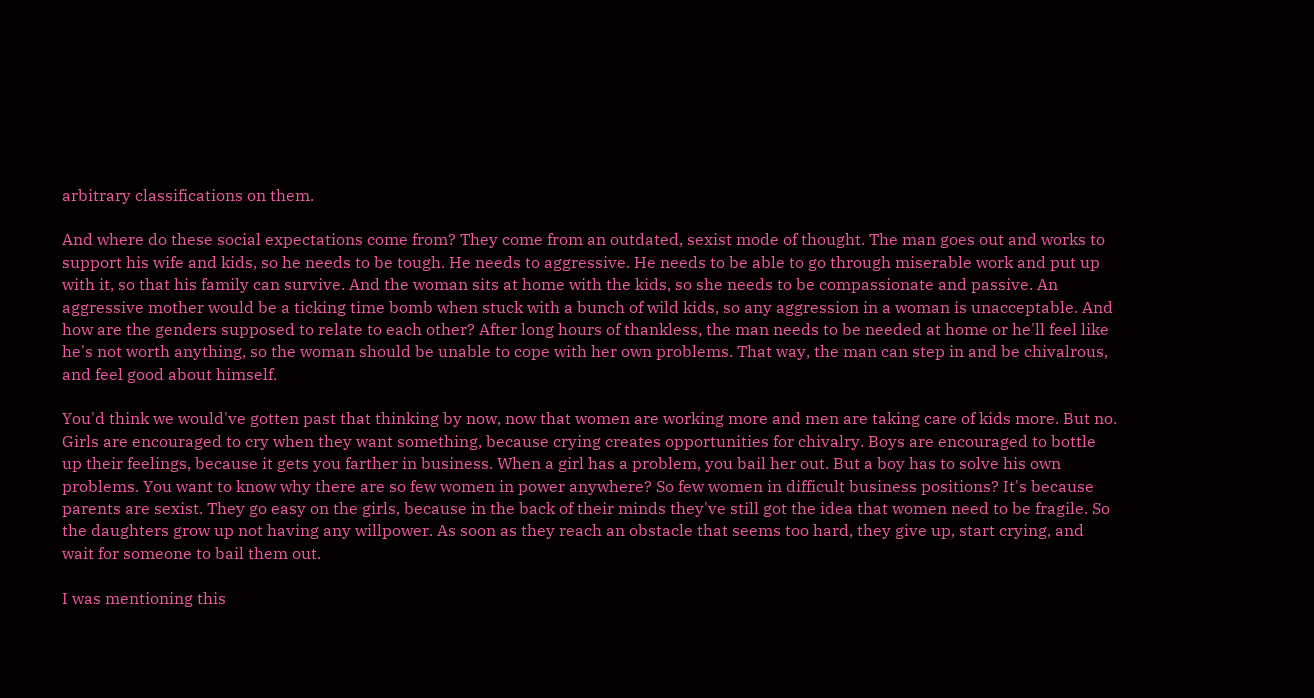arbitrary classifications on them.

And where do these social expectations come from? They come from an outdated, sexist mode of thought. The man goes out and works to support his wife and kids, so he needs to be tough. He needs to aggressive. He needs to be able to go through miserable work and put up with it, so that his family can survive. And the woman sits at home with the kids, so she needs to be compassionate and passive. An aggressive mother would be a ticking time bomb when stuck with a bunch of wild kids, so any aggression in a woman is unacceptable. And how are the genders supposed to relate to each other? After long hours of thankless, the man needs to be needed at home or he'll feel like he's not worth anything, so the woman should be unable to cope with her own problems. That way, the man can step in and be chivalrous, and feel good about himself.

You'd think we would've gotten past that thinking by now, now that women are working more and men are taking care of kids more. But no. Girls are encouraged to cry when they want something, because crying creates opportunities for chivalry. Boys are encouraged to bottle up their feelings, because it gets you farther in business. When a girl has a problem, you bail her out. But a boy has to solve his own problems. You want to know why there are so few women in power anywhere? So few women in difficult business positions? It's because parents are sexist. They go easy on the girls, because in the back of their minds they've still got the idea that women need to be fragile. So the daughters grow up not having any willpower. As soon as they reach an obstacle that seems too hard, they give up, start crying, and wait for someone to bail them out.

I was mentioning this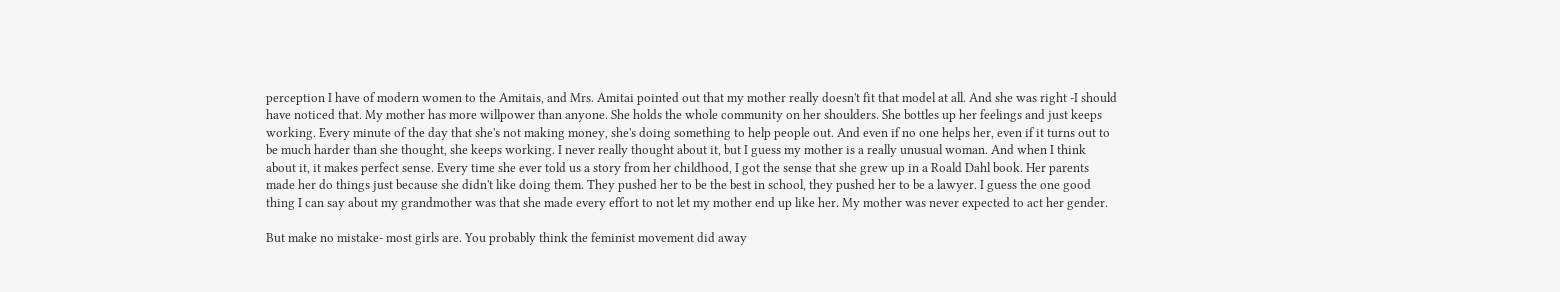perception I have of modern women to the Amitais, and Mrs. Amitai pointed out that my mother really doesn't fit that model at all. And she was right -I should have noticed that. My mother has more willpower than anyone. She holds the whole community on her shoulders. She bottles up her feelings and just keeps working. Every minute of the day that she's not making money, she's doing something to help people out. And even if no one helps her, even if it turns out to be much harder than she thought, she keeps working. I never really thought about it, but I guess my mother is a really unusual woman. And when I think about it, it makes perfect sense. Every time she ever told us a story from her childhood, I got the sense that she grew up in a Roald Dahl book. Her parents made her do things just because she didn't like doing them. They pushed her to be the best in school, they pushed her to be a lawyer. I guess the one good thing I can say about my grandmother was that she made every effort to not let my mother end up like her. My mother was never expected to act her gender.

But make no mistake- most girls are. You probably think the feminist movement did away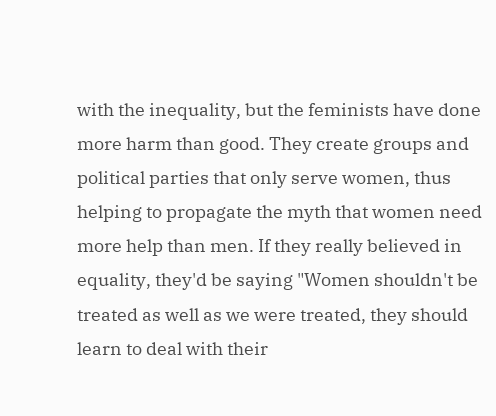with the inequality, but the feminists have done more harm than good. They create groups and political parties that only serve women, thus helping to propagate the myth that women need more help than men. If they really believed in equality, they'd be saying "Women shouldn't be treated as well as we were treated, they should learn to deal with their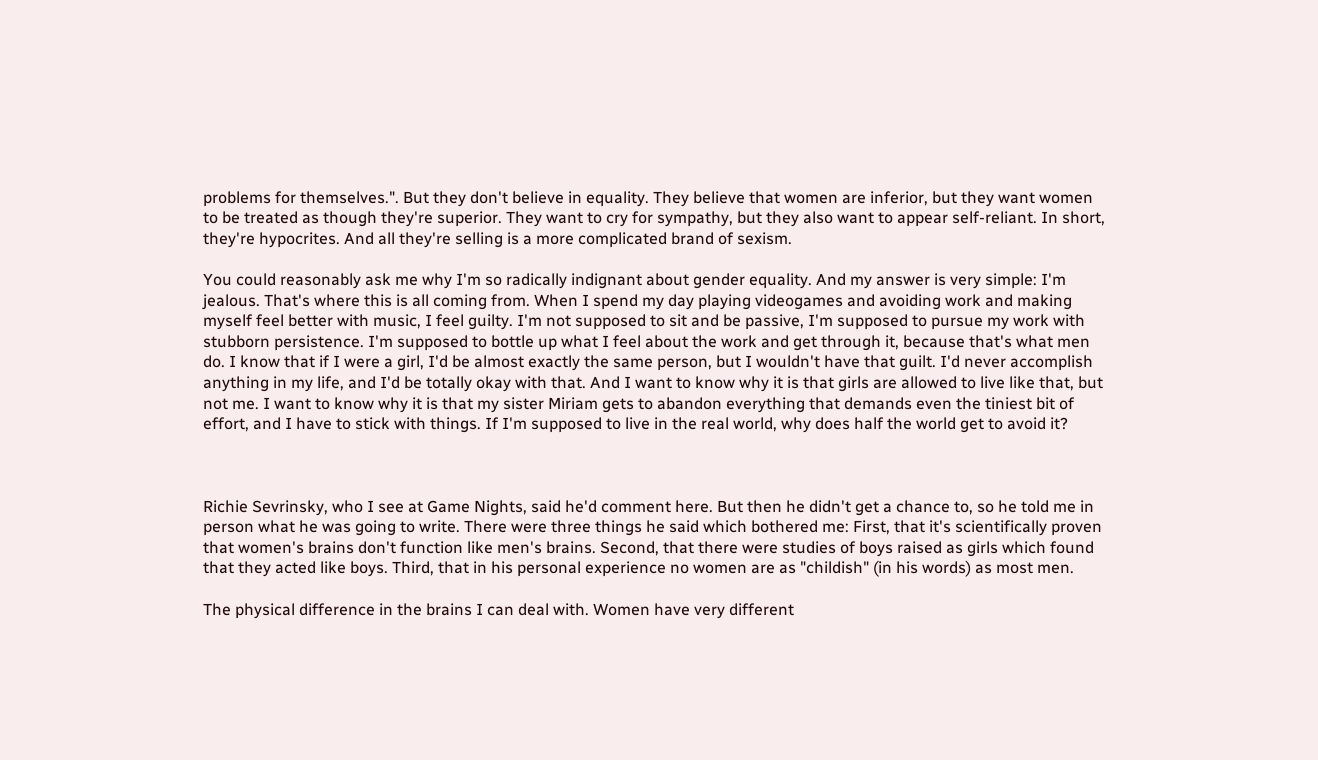problems for themselves.". But they don't believe in equality. They believe that women are inferior, but they want women to be treated as though they're superior. They want to cry for sympathy, but they also want to appear self-reliant. In short, they're hypocrites. And all they're selling is a more complicated brand of sexism.

You could reasonably ask me why I'm so radically indignant about gender equality. And my answer is very simple: I'm jealous. That's where this is all coming from. When I spend my day playing videogames and avoiding work and making myself feel better with music, I feel guilty. I'm not supposed to sit and be passive, I'm supposed to pursue my work with stubborn persistence. I'm supposed to bottle up what I feel about the work and get through it, because that's what men do. I know that if I were a girl, I'd be almost exactly the same person, but I wouldn't have that guilt. I'd never accomplish anything in my life, and I'd be totally okay with that. And I want to know why it is that girls are allowed to live like that, but not me. I want to know why it is that my sister Miriam gets to abandon everything that demands even the tiniest bit of effort, and I have to stick with things. If I'm supposed to live in the real world, why does half the world get to avoid it?



Richie Sevrinsky, who I see at Game Nights, said he'd comment here. But then he didn't get a chance to, so he told me in person what he was going to write. There were three things he said which bothered me: First, that it's scientifically proven that women's brains don't function like men's brains. Second, that there were studies of boys raised as girls which found that they acted like boys. Third, that in his personal experience no women are as "childish" (in his words) as most men.

The physical difference in the brains I can deal with. Women have very different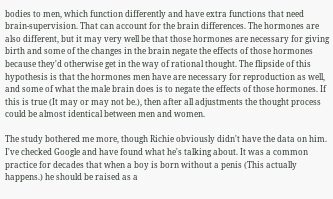bodies to men, which function differently and have extra functions that need brain-supervision. That can account for the brain differences. The hormones are also different, but it may very well be that those hormones are necessary for giving birth and some of the changes in the brain negate the effects of those hormones because they'd otherwise get in the way of rational thought. The flipside of this hypothesis is that the hormones men have are necessary for reproduction as well, and some of what the male brain does is to negate the effects of those hormones. If this is true (It may or may not be.), then after all adjustments the thought process could be almost identical between men and women.

The study bothered me more, though Richie obviously didn't have the data on him. I've checked Google and have found what he's talking about. It was a common practice for decades that when a boy is born without a penis (This actually happens.) he should be raised as a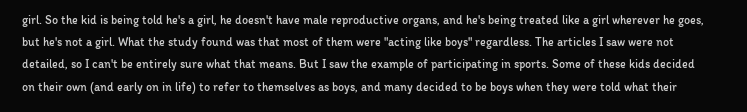girl. So the kid is being told he's a girl, he doesn't have male reproductive organs, and he's being treated like a girl wherever he goes, but he's not a girl. What the study found was that most of them were "acting like boys" regardless. The articles I saw were not detailed, so I can't be entirely sure what that means. But I saw the example of participating in sports. Some of these kids decided on their own (and early on in life) to refer to themselves as boys, and many decided to be boys when they were told what their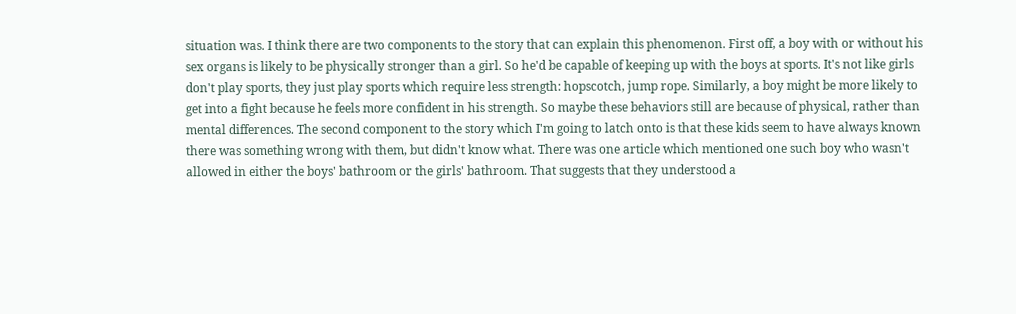situation was. I think there are two components to the story that can explain this phenomenon. First off, a boy with or without his sex organs is likely to be physically stronger than a girl. So he'd be capable of keeping up with the boys at sports. It's not like girls don't play sports, they just play sports which require less strength: hopscotch, jump rope. Similarly, a boy might be more likely to get into a fight because he feels more confident in his strength. So maybe these behaviors still are because of physical, rather than mental differences. The second component to the story which I'm going to latch onto is that these kids seem to have always known there was something wrong with them, but didn't know what. There was one article which mentioned one such boy who wasn't allowed in either the boys' bathroom or the girls' bathroom. That suggests that they understood a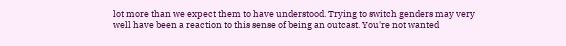lot more than we expect them to have understood. Trying to switch genders may very well have been a reaction to this sense of being an outcast. You're not wanted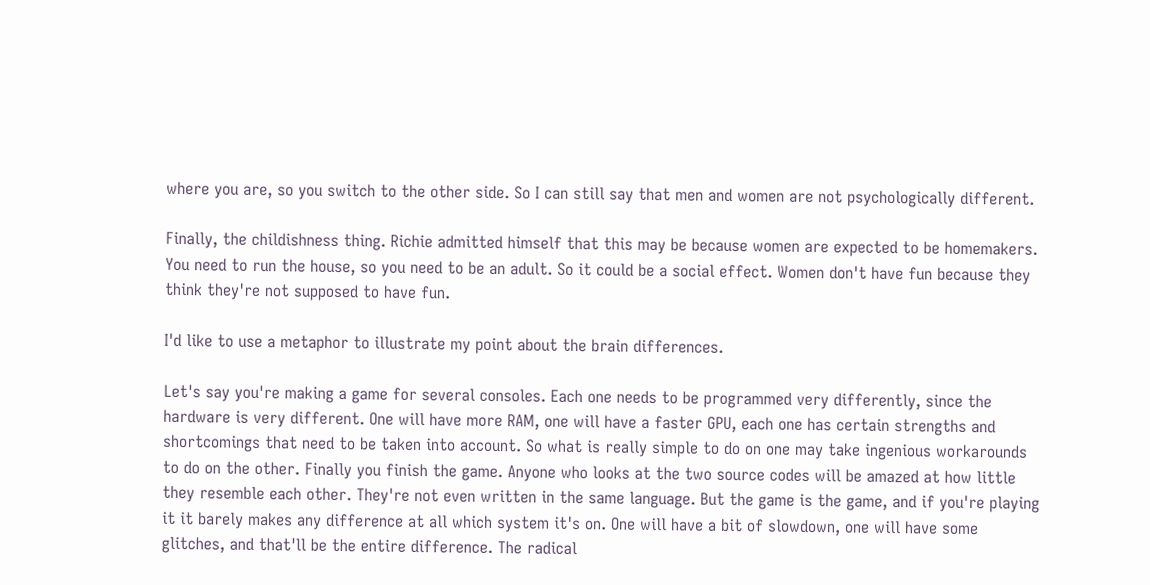where you are, so you switch to the other side. So I can still say that men and women are not psychologically different.

Finally, the childishness thing. Richie admitted himself that this may be because women are expected to be homemakers. You need to run the house, so you need to be an adult. So it could be a social effect. Women don't have fun because they think they're not supposed to have fun.

I'd like to use a metaphor to illustrate my point about the brain differences.

Let's say you're making a game for several consoles. Each one needs to be programmed very differently, since the hardware is very different. One will have more RAM, one will have a faster GPU, each one has certain strengths and shortcomings that need to be taken into account. So what is really simple to do on one may take ingenious workarounds to do on the other. Finally you finish the game. Anyone who looks at the two source codes will be amazed at how little they resemble each other. They're not even written in the same language. But the game is the game, and if you're playing it it barely makes any difference at all which system it's on. One will have a bit of slowdown, one will have some glitches, and that'll be the entire difference. The radical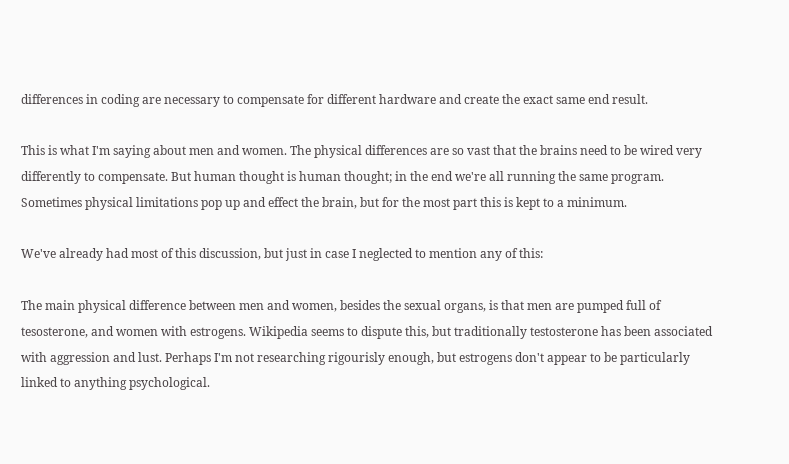differences in coding are necessary to compensate for different hardware and create the exact same end result.

This is what I'm saying about men and women. The physical differences are so vast that the brains need to be wired very differently to compensate. But human thought is human thought; in the end we're all running the same program. Sometimes physical limitations pop up and effect the brain, but for the most part this is kept to a minimum.

We've already had most of this discussion, but just in case I neglected to mention any of this:

The main physical difference between men and women, besides the sexual organs, is that men are pumped full of tesosterone, and women with estrogens. Wikipedia seems to dispute this, but traditionally testosterone has been associated with aggression and lust. Perhaps I'm not researching rigourisly enough, but estrogens don't appear to be particularly linked to anything psychological.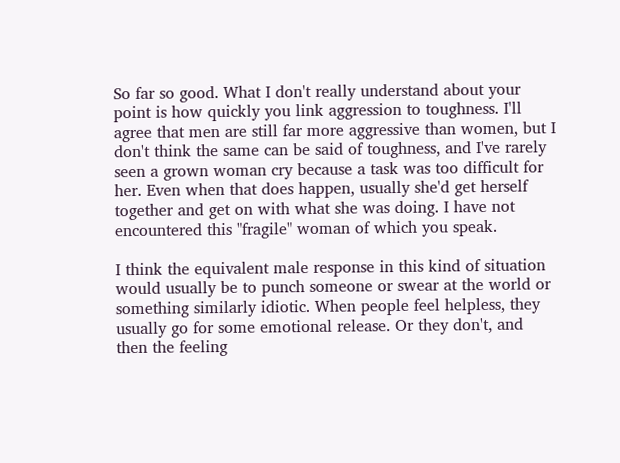So far so good. What I don't really understand about your point is how quickly you link aggression to toughness. I'll agree that men are still far more aggressive than women, but I don't think the same can be said of toughness, and I've rarely seen a grown woman cry because a task was too difficult for her. Even when that does happen, usually she'd get herself together and get on with what she was doing. I have not encountered this "fragile" woman of which you speak.

I think the equivalent male response in this kind of situation would usually be to punch someone or swear at the world or something similarly idiotic. When people feel helpless, they usually go for some emotional release. Or they don't, and then the feeling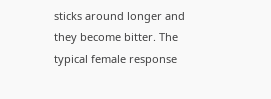sticks around longer and they become bitter. The typical female response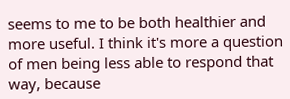seems to me to be both healthier and more useful. I think it's more a question of men being less able to respond that way, because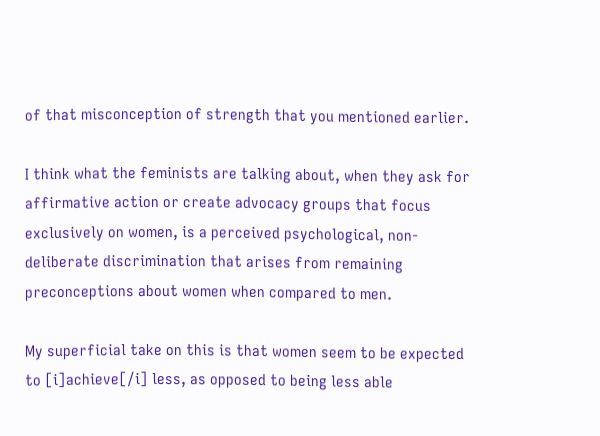of that misconception of strength that you mentioned earlier.

I think what the feminists are talking about, when they ask for affirmative action or create advocacy groups that focus exclusively on women, is a perceived psychological, non-deliberate discrimination that arises from remaining preconceptions about women when compared to men.

My superficial take on this is that women seem to be expected to [i]achieve[/i] less, as opposed to being less able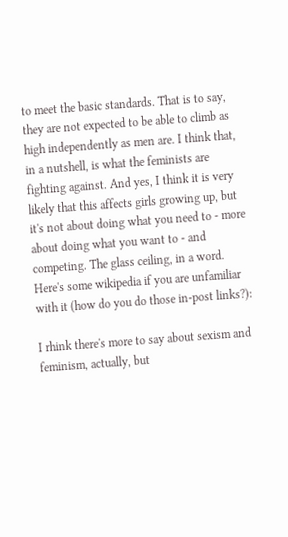to meet the basic standards. That is to say, they are not expected to be able to climb as high independently as men are. I think that, in a nutshell, is what the feminists are fighting against. And yes, I think it is very likely that this affects girls growing up, but it's not about doing what you need to - more about doing what you want to - and competing. The glass ceiling, in a word. Here's some wikipedia if you are unfamiliar with it (how do you do those in-post links?):

I rhink there's more to say about sexism and feminism, actually, but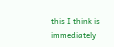this I think is immediately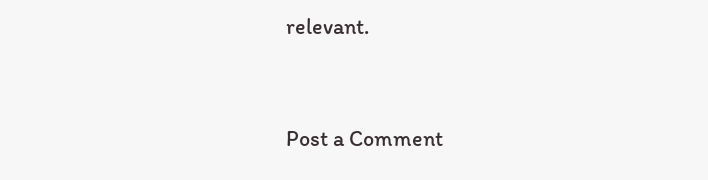relevant.


Post a Comment